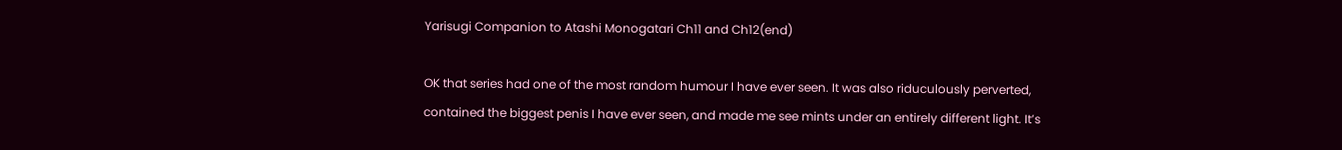Yarisugi Companion to Atashi Monogatari Ch11 and Ch12(end)

OK that series had one of the most random humour I have ever seen. It was also riduculously perverted, contained the biggest penis I have ever seen, and made me see mints under an entirely different light. It’s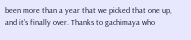been more than a year that we picked that one up, and it’s finally over. Thanks to gachimaya who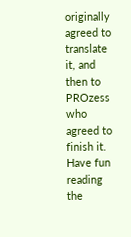originally agreed to translate it, and then to PROzess who agreed to finish it. Have fun reading the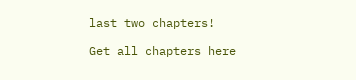last two chapters!

Get all chapters here